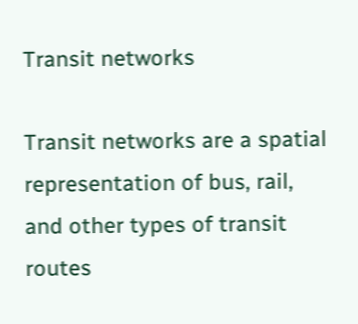Transit networks

Transit networks are a spatial representation of bus, rail, and other types of transit routes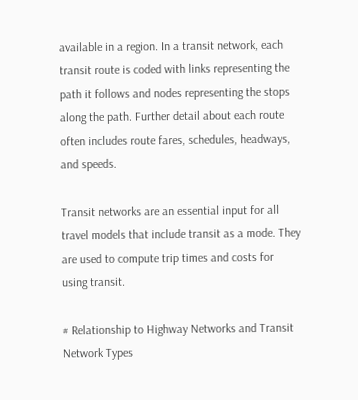available in a region. In a transit network, each transit route is coded with links representing the path it follows and nodes representing the stops along the path. Further detail about each route often includes route fares, schedules, headways, and speeds.

Transit networks are an essential input for all travel models that include transit as a mode. They are used to compute trip times and costs for using transit.

# Relationship to Highway Networks and Transit Network Types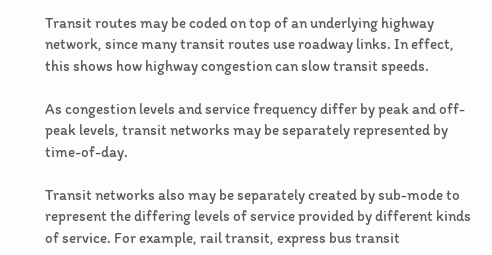Transit routes may be coded on top of an underlying highway network, since many transit routes use roadway links. In effect, this shows how highway congestion can slow transit speeds.

As congestion levels and service frequency differ by peak and off-peak levels, transit networks may be separately represented by time-of-day.

Transit networks also may be separately created by sub-mode to represent the differing levels of service provided by different kinds of service. For example, rail transit, express bus transit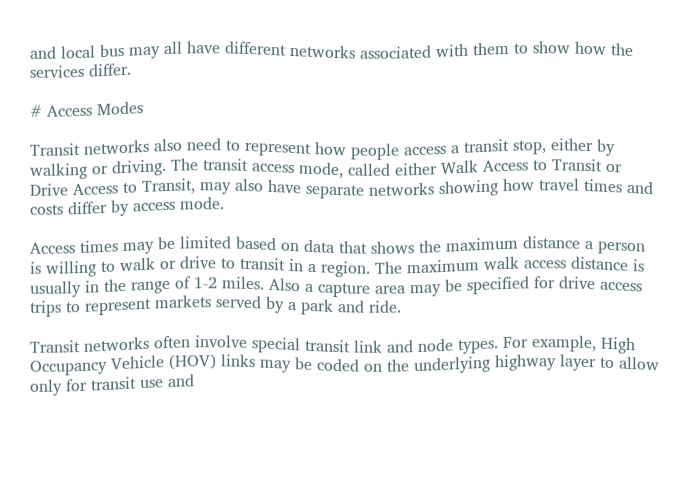and local bus may all have different networks associated with them to show how the services differ.

# Access Modes

Transit networks also need to represent how people access a transit stop, either by walking or driving. The transit access mode, called either Walk Access to Transit or Drive Access to Transit, may also have separate networks showing how travel times and costs differ by access mode.

Access times may be limited based on data that shows the maximum distance a person is willing to walk or drive to transit in a region. The maximum walk access distance is usually in the range of 1-2 miles. Also a capture area may be specified for drive access trips to represent markets served by a park and ride.

Transit networks often involve special transit link and node types. For example, High Occupancy Vehicle (HOV) links may be coded on the underlying highway layer to allow only for transit use and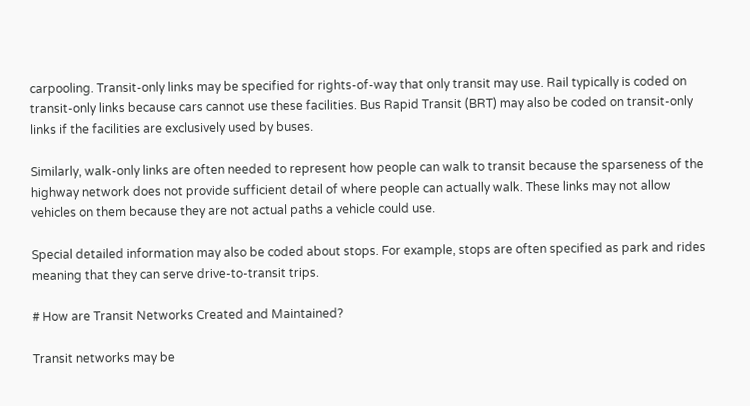carpooling. Transit-only links may be specified for rights-of-way that only transit may use. Rail typically is coded on transit-only links because cars cannot use these facilities. Bus Rapid Transit (BRT) may also be coded on transit-only links if the facilities are exclusively used by buses.

Similarly, walk-only links are often needed to represent how people can walk to transit because the sparseness of the highway network does not provide sufficient detail of where people can actually walk. These links may not allow vehicles on them because they are not actual paths a vehicle could use.

Special detailed information may also be coded about stops. For example, stops are often specified as park and rides meaning that they can serve drive-to-transit trips.

# How are Transit Networks Created and Maintained?

Transit networks may be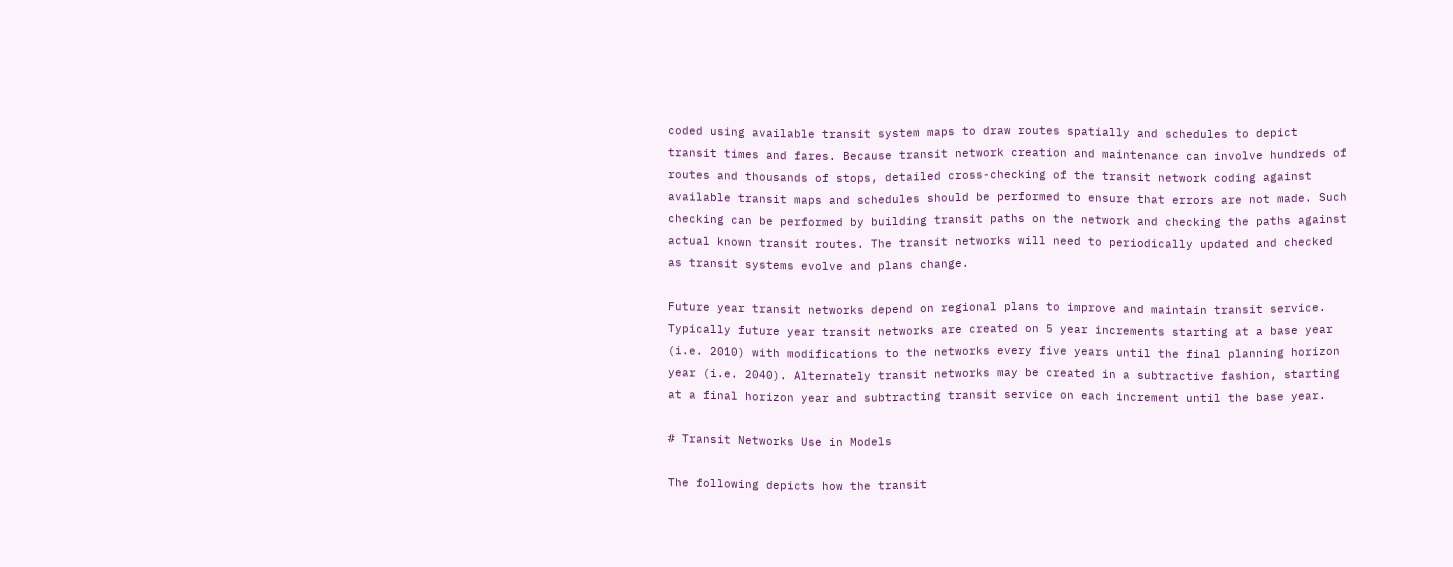coded using available transit system maps to draw routes spatially and schedules to depict transit times and fares. Because transit network creation and maintenance can involve hundreds of routes and thousands of stops, detailed cross-checking of the transit network coding against available transit maps and schedules should be performed to ensure that errors are not made. Such checking can be performed by building transit paths on the network and checking the paths against actual known transit routes. The transit networks will need to periodically updated and checked as transit systems evolve and plans change.

Future year transit networks depend on regional plans to improve and maintain transit service. Typically future year transit networks are created on 5 year increments starting at a base year (i.e. 2010) with modifications to the networks every five years until the final planning horizon year (i.e. 2040). Alternately transit networks may be created in a subtractive fashion, starting at a final horizon year and subtracting transit service on each increment until the base year.

# Transit Networks Use in Models

The following depicts how the transit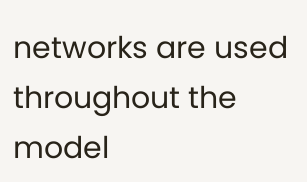networks are used throughout the model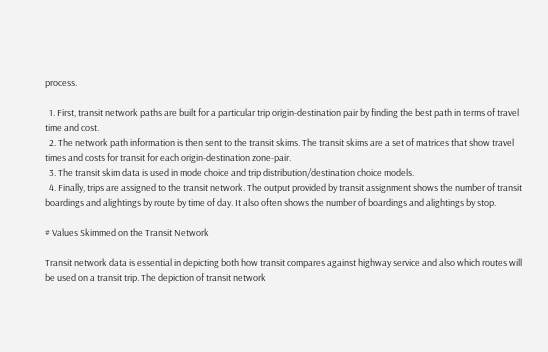process.

  1. First, transit network paths are built for a particular trip origin-destination pair by finding the best path in terms of travel time and cost.
  2. The network path information is then sent to the transit skims. The transit skims are a set of matrices that show travel times and costs for transit for each origin-destination zone-pair.
  3. The transit skim data is used in mode choice and trip distribution/destination choice models.
  4. Finally, trips are assigned to the transit network. The output provided by transit assignment shows the number of transit boardings and alightings by route by time of day. It also often shows the number of boardings and alightings by stop.

# Values Skimmed on the Transit Network

Transit network data is essential in depicting both how transit compares against highway service and also which routes will be used on a transit trip. The depiction of transit network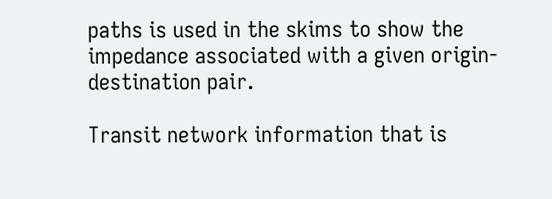paths is used in the skims to show the impedance associated with a given origin-destination pair.

Transit network information that is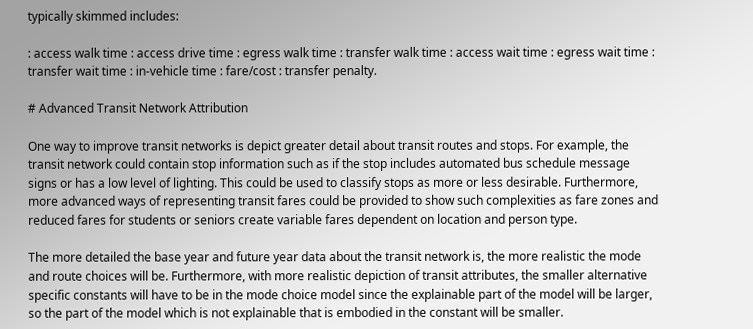typically skimmed includes:

: access walk time : access drive time : egress walk time : transfer walk time : access wait time : egress wait time : transfer wait time : in-vehicle time : fare/cost : transfer penalty.

# Advanced Transit Network Attribution

One way to improve transit networks is depict greater detail about transit routes and stops. For example, the transit network could contain stop information such as if the stop includes automated bus schedule message signs or has a low level of lighting. This could be used to classify stops as more or less desirable. Furthermore, more advanced ways of representing transit fares could be provided to show such complexities as fare zones and reduced fares for students or seniors create variable fares dependent on location and person type.

The more detailed the base year and future year data about the transit network is, the more realistic the mode and route choices will be. Furthermore, with more realistic depiction of transit attributes, the smaller alternative specific constants will have to be in the mode choice model since the explainable part of the model will be larger, so the part of the model which is not explainable that is embodied in the constant will be smaller.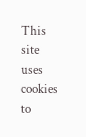This site uses cookies to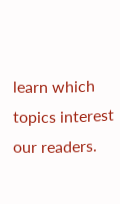learn which topics interest our readers.